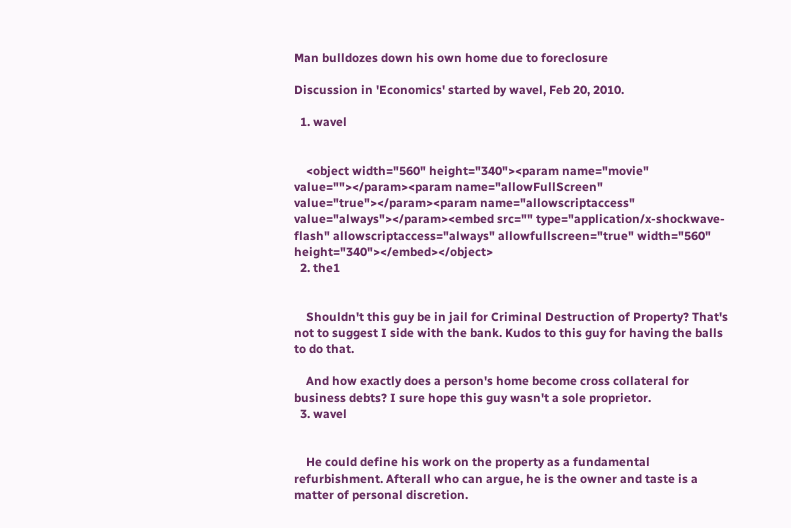Man bulldozes down his own home due to foreclosure

Discussion in 'Economics' started by wavel, Feb 20, 2010.

  1. wavel


    <object width="560" height="340"><param name="movie" value=""></param><param name="allowFullScreen" value="true"></param><param name="allowscriptaccess" value="always"></param><embed src="" type="application/x-shockwave-flash" allowscriptaccess="always" allowfullscreen="true" width="560" height="340"></embed></object>
  2. the1


    Shouldn't this guy be in jail for Criminal Destruction of Property? That's not to suggest I side with the bank. Kudos to this guy for having the balls to do that.

    And how exactly does a person's home become cross collateral for business debts? I sure hope this guy wasn't a sole proprietor.
  3. wavel


    He could define his work on the property as a fundamental refurbishment. Afterall who can argue, he is the owner and taste is a matter of personal discretion.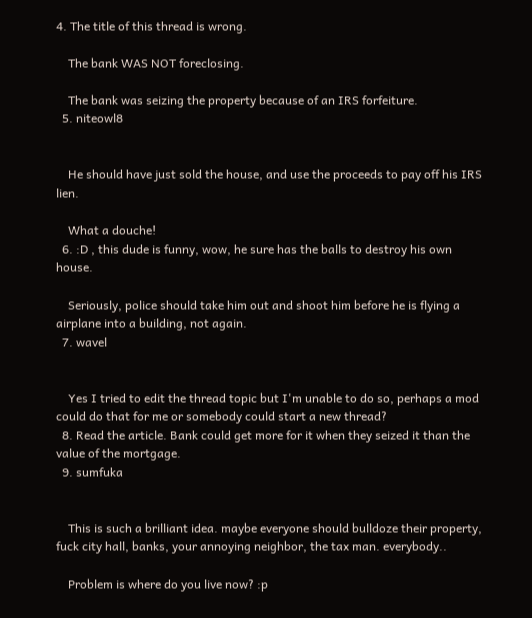4. The title of this thread is wrong.

    The bank WAS NOT foreclosing.

    The bank was seizing the property because of an IRS forfeiture.
  5. niteowl8


    He should have just sold the house, and use the proceeds to pay off his IRS lien.

    What a douche!
  6. :D , this dude is funny, wow, he sure has the balls to destroy his own house.

    Seriously, police should take him out and shoot him before he is flying a airplane into a building, not again.
  7. wavel


    Yes I tried to edit the thread topic but I'm unable to do so, perhaps a mod could do that for me or somebody could start a new thread?
  8. Read the article. Bank could get more for it when they seized it than the value of the mortgage.
  9. sumfuka


    This is such a brilliant idea. maybe everyone should bulldoze their property, fuck city hall, banks, your annoying neighbor, the tax man. everybody..

    Problem is where do you live now? :p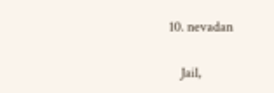10. nevadan


    Jail,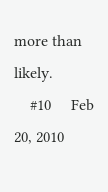more than likely.
    #10     Feb 20, 2010